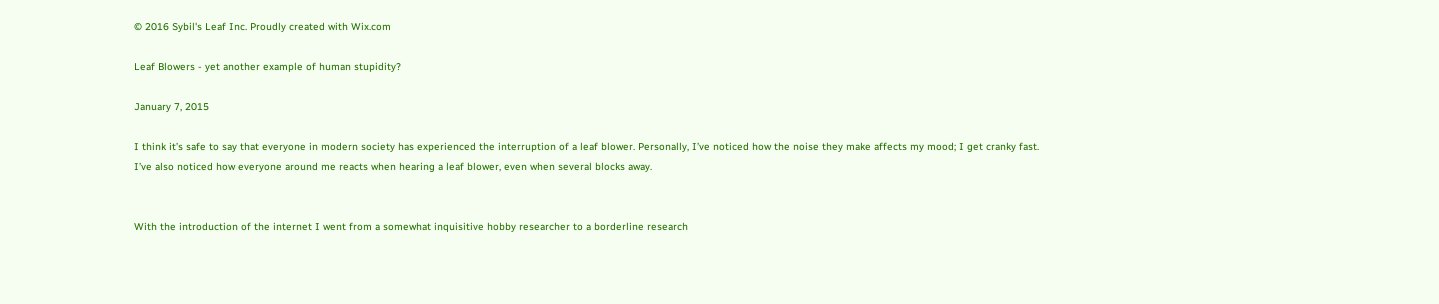© 2016 Sybil's Leaf Inc. Proudly created with Wix.com

Leaf Blowers - yet another example of human stupidity?

January 7, 2015

I think it’s safe to say that everyone in modern society has experienced the interruption of a leaf blower. Personally, I’ve noticed how the noise they make affects my mood; I get cranky fast. I’ve also noticed how everyone around me reacts when hearing a leaf blower, even when several blocks away.


With the introduction of the internet I went from a somewhat inquisitive hobby researcher to a borderline research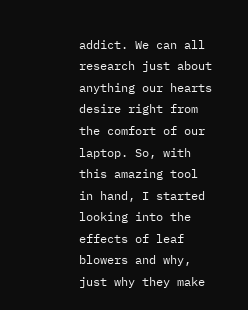addict. We can all research just about anything our hearts desire right from the comfort of our laptop. So, with this amazing tool in hand, I started looking into the effects of leaf blowers and why, just why they make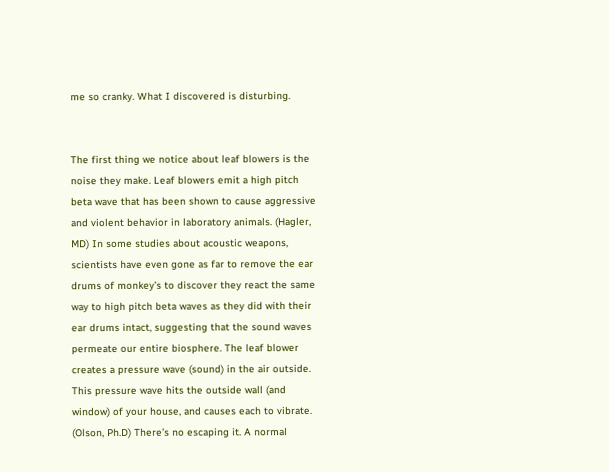me so cranky. What I discovered is disturbing.


The first thing we notice about leaf blowers is the noise they make. Leaf blowers emit a high pitch beta wave that has been shown to cause aggressive and violent behavior in laboratory animals. (Hagler, MD) In some studies about acoustic weapons, scientists have even gone as far to remove the ear drums of monkey’s to discover they react the same way to high pitch beta waves as they did with their ear drums intact, suggesting that the sound waves permeate our entire biosphere. The leaf blower creates a pressure wave (sound) in the air outside. This pressure wave hits the outside wall (and window) of your house, and causes each to vibrate. (Olson, Ph.D) There’s no escaping it. A normal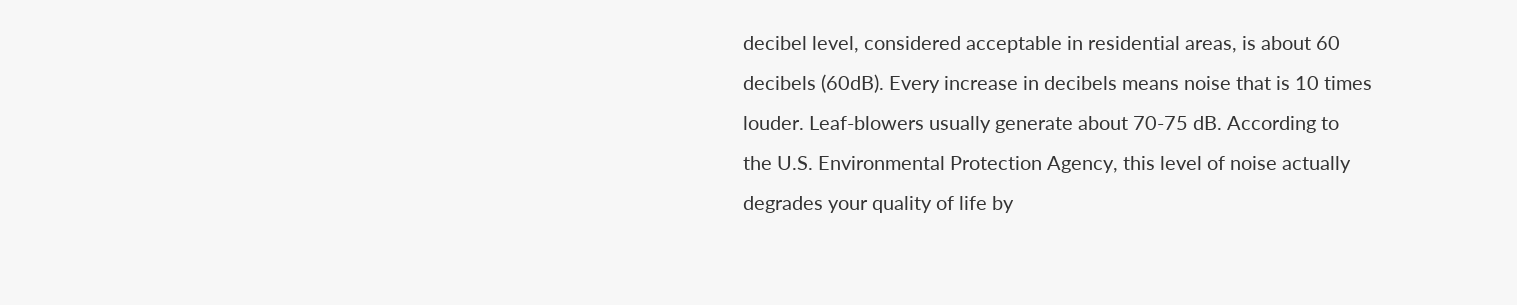decibel level, considered acceptable in residential areas, is about 60 decibels (60dB). Every increase in decibels means noise that is 10 times louder. Leaf-blowers usually generate about 70-75 dB. According to the U.S. Environmental Protection Agency, this level of noise actually degrades your quality of life by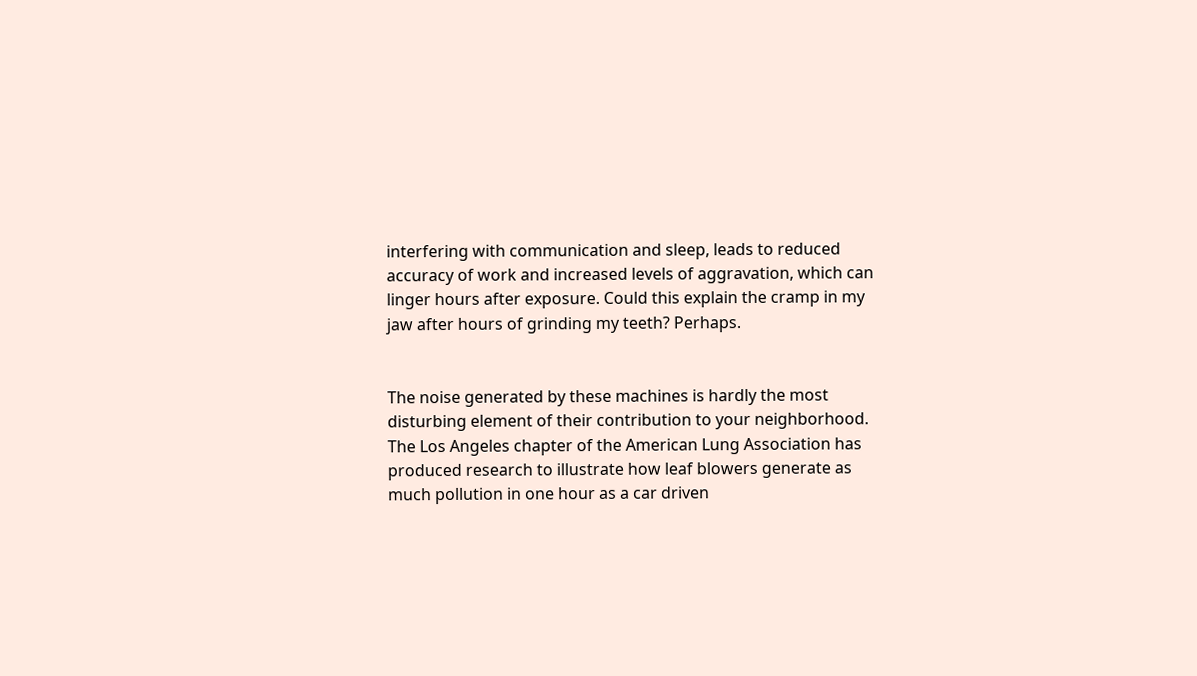interfering with communication and sleep, leads to reduced accuracy of work and increased levels of aggravation, which can linger hours after exposure. Could this explain the cramp in my jaw after hours of grinding my teeth? Perhaps.


The noise generated by these machines is hardly the most disturbing element of their contribution to your neighborhood. The Los Angeles chapter of the American Lung Association has produced research to illustrate how leaf blowers generate as much pollution in one hour as a car driven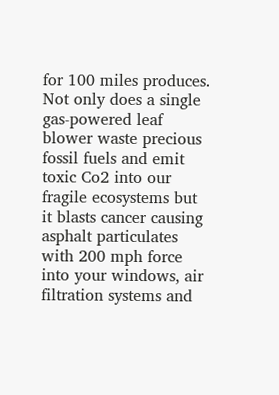for 100 miles produces. Not only does a single gas-powered leaf blower waste precious fossil fuels and emit toxic Co2 into our fragile ecosystems but it blasts cancer causing asphalt particulates with 200 mph force into your windows, air filtration systems and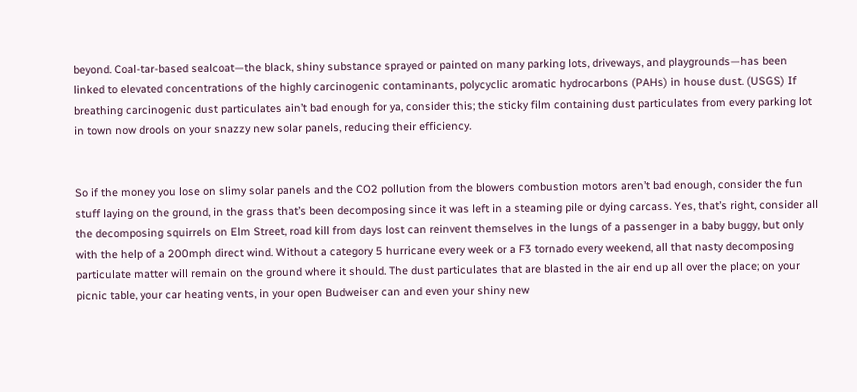beyond. Coal-tar-based sealcoat—the black, shiny substance sprayed or painted on many parking lots, driveways, and playgrounds—has been linked to elevated concentrations of the highly carcinogenic contaminants, polycyclic aromatic hydrocarbons (PAHs) in house dust. (USGS) If breathing carcinogenic dust particulates ain’t bad enough for ya, consider this; the sticky film containing dust particulates from every parking lot in town now drools on your snazzy new solar panels, reducing their efficiency.


So if the money you lose on slimy solar panels and the CO2 pollution from the blowers combustion motors aren’t bad enough, consider the fun stuff laying on the ground, in the grass that’s been decomposing since it was left in a steaming pile or dying carcass. Yes, that’s right, consider all the decomposing squirrels on Elm Street, road kill from days lost can reinvent themselves in the lungs of a passenger in a baby buggy, but only with the help of a 200mph direct wind. Without a category 5 hurricane every week or a F3 tornado every weekend, all that nasty decomposing particulate matter will remain on the ground where it should. The dust particulates that are blasted in the air end up all over the place; on your picnic table, your car heating vents, in your open Budweiser can and even your shiny new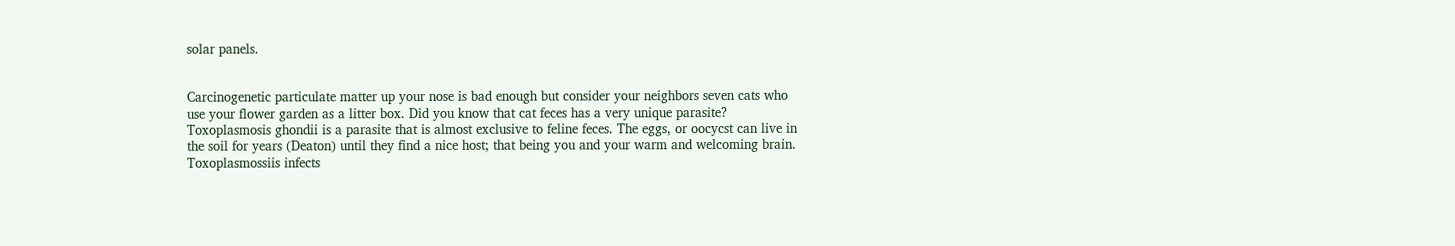solar panels.


Carcinogenetic particulate matter up your nose is bad enough but consider your neighbors seven cats who use your flower garden as a litter box. Did you know that cat feces has a very unique parasite? Toxoplasmosis ghondii is a parasite that is almost exclusive to feline feces. The eggs, or oocycst can live in the soil for years (Deaton) until they find a nice host; that being you and your warm and welcoming brain. Toxoplasmossiis infects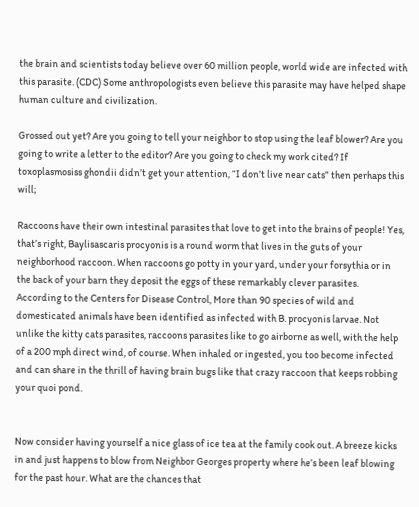the brain and scientists today believe over 60 million people, world wide are infected with this parasite. (CDC) Some anthropologists even believe this parasite may have helped shape human culture and civilization.

Grossed out yet? Are you going to tell your neighbor to stop using the leaf blower? Are you going to write a letter to the editor? Are you going to check my work cited? If toxoplasmosiss ghondii didn’t get your attention, “I don’t live near cats” then perhaps this will;

Raccoons have their own intestinal parasites that love to get into the brains of people! Yes, that’s right, Baylisascaris procyonis is a round worm that lives in the guts of your neighborhood raccoon. When raccoons go potty in your yard, under your forsythia or in the back of your barn they deposit the eggs of these remarkably clever parasites. According to the Centers for Disease Control, More than 90 species of wild and domesticated animals have been identified as infected with B. procyonis larvae. Not unlike the kitty cats parasites, raccoons parasites like to go airborne as well, with the help of a 200 mph direct wind, of course. When inhaled or ingested, you too become infected and can share in the thrill of having brain bugs like that crazy raccoon that keeps robbing your quoi pond.


Now consider having yourself a nice glass of ice tea at the family cook out. A breeze kicks in and just happens to blow from Neighbor Georges property where he’s been leaf blowing for the past hour. What are the chances that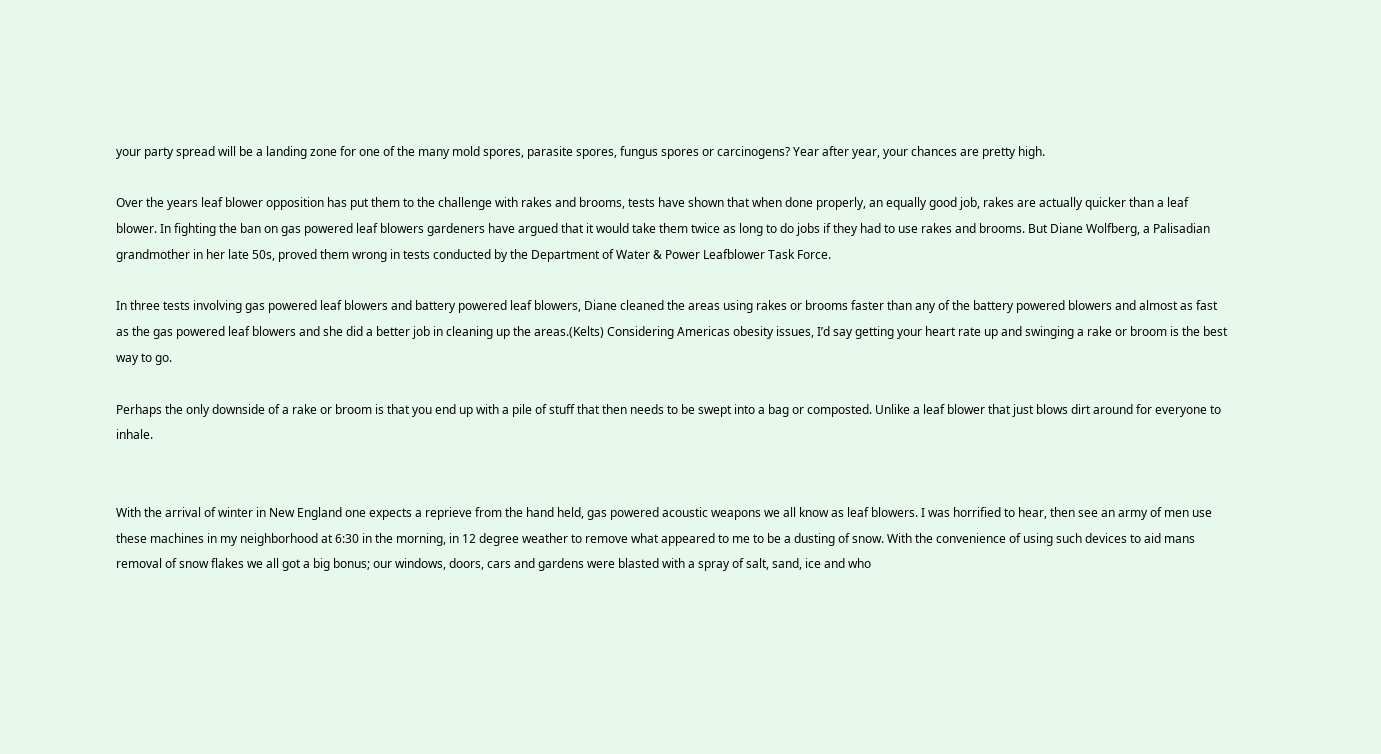your party spread will be a landing zone for one of the many mold spores, parasite spores, fungus spores or carcinogens? Year after year, your chances are pretty high.

Over the years leaf blower opposition has put them to the challenge with rakes and brooms, tests have shown that when done properly, an equally good job, rakes are actually quicker than a leaf blower. In fighting the ban on gas powered leaf blowers gardeners have argued that it would take them twice as long to do jobs if they had to use rakes and brooms. But Diane Wolfberg, a Palisadian grandmother in her late 50s, proved them wrong in tests conducted by the Department of Water & Power Leafblower Task Force.

In three tests involving gas powered leaf blowers and battery powered leaf blowers, Diane cleaned the areas using rakes or brooms faster than any of the battery powered blowers and almost as fast as the gas powered leaf blowers and she did a better job in cleaning up the areas.(Kelts) Considering Americas obesity issues, I’d say getting your heart rate up and swinging a rake or broom is the best way to go.

Perhaps the only downside of a rake or broom is that you end up with a pile of stuff that then needs to be swept into a bag or composted. Unlike a leaf blower that just blows dirt around for everyone to inhale.


With the arrival of winter in New England one expects a reprieve from the hand held, gas powered acoustic weapons we all know as leaf blowers. I was horrified to hear, then see an army of men use these machines in my neighborhood at 6:30 in the morning, in 12 degree weather to remove what appeared to me to be a dusting of snow. With the convenience of using such devices to aid mans removal of snow flakes we all got a big bonus; our windows, doors, cars and gardens were blasted with a spray of salt, sand, ice and who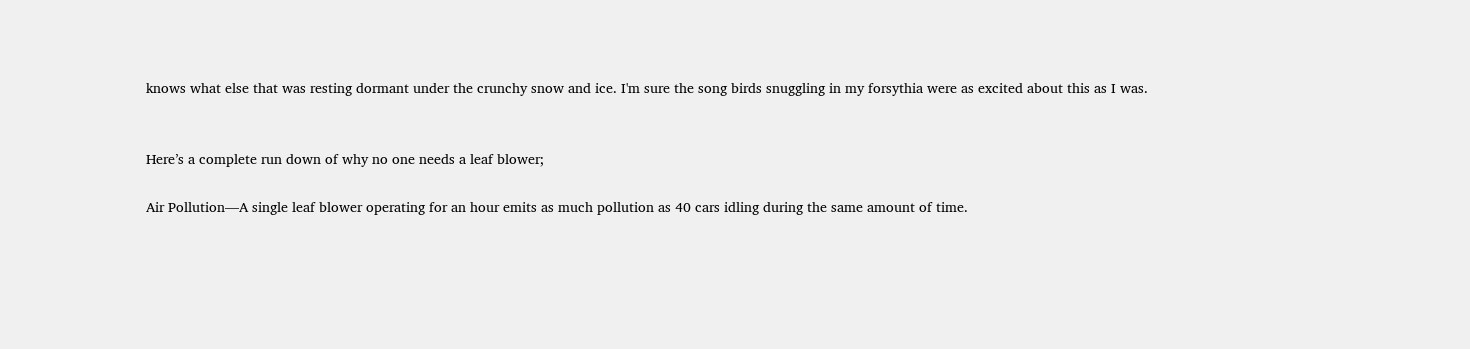knows what else that was resting dormant under the crunchy snow and ice. I'm sure the song birds snuggling in my forsythia were as excited about this as I was.


Here’s a complete run down of why no one needs a leaf blower;

Air Pollution—A single leaf blower operating for an hour emits as much pollution as 40 cars idling during the same amount of time.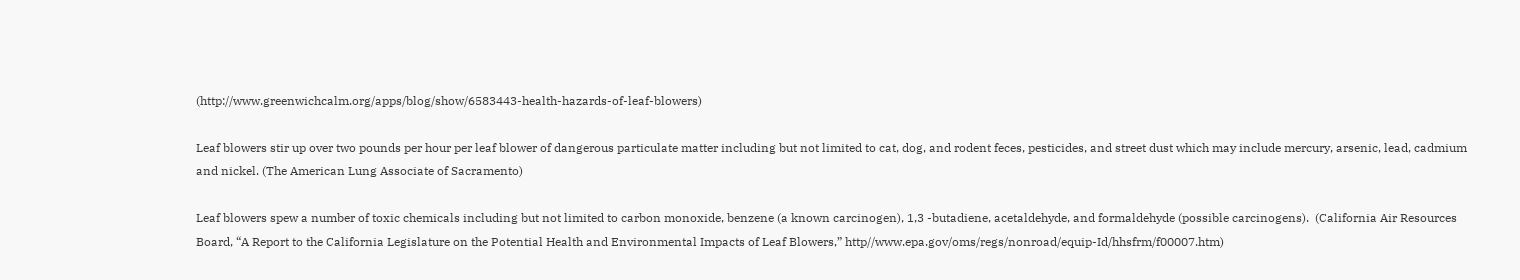(http://www.greenwichcalm.org/apps/blog/show/6583443-health-hazards-of-leaf-blowers)

Leaf blowers stir up over two pounds per hour per leaf blower of dangerous particulate matter including but not limited to cat, dog, and rodent feces, pesticides, and street dust which may include mercury, arsenic, lead, cadmium and nickel. (The American Lung Associate of Sacramento)

Leaf blowers spew a number of toxic chemicals including but not limited to carbon monoxide, benzene (a known carcinogen), 1,3 -butadiene, acetaldehyde, and formaldehyde (possible carcinogens).  (California Air Resources Board, “A Report to the California Legislature on the Potential Health and Environmental Impacts of Leaf Blowers,” http//www.epa.gov/oms/regs/nonroad/equip-Id/hhsfrm/f00007.htm)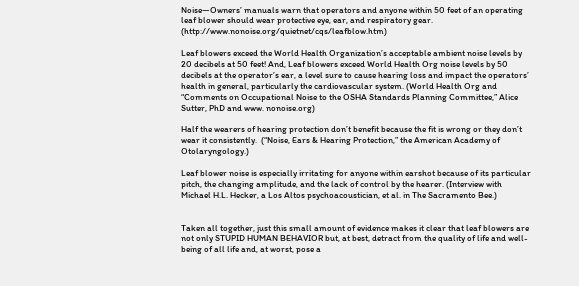Noise—Owners’ manuals warn that operators and anyone within 50 feet of an operating leaf blower should wear protective eye, ear, and respiratory gear. (http://www.nonoise.org/quietnet/cqs/leafblow.htm)

Leaf blowers exceed the World Health Organization’s acceptable ambient noise levels by 20 decibels at 50 feet! And, Leaf blowers exceed World Health Org noise levels by 50 decibels at the operator’s ear, a level sure to cause hearing loss and impact the operators’ health in general, particularly the cardiovascular system. (World Health Org and “Comments on Occupational Noise to the OSHA Standards Planning Committee,” Alice Sutter, PhD and www. nonoise.org)

Half the wearers of hearing protection don’t benefit because the fit is wrong or they don’t wear it consistently.  (“Noise, Ears & Hearing Protection,” the American Academy of Otolaryngology.)

Leaf blower noise is especially irritating for anyone within earshot because of its particular pitch, the changing amplitude, and the lack of control by the hearer. (Interview with Michael H.L. Hecker, a Los Altos psychoacoustician, et al. in The Sacramento Bee.)


Taken all together, just this small amount of evidence makes it clear that leaf blowers are not only STUPID HUMAN BEHAVIOR but, at best, detract from the quality of life and well-being of all life and, at worst, pose a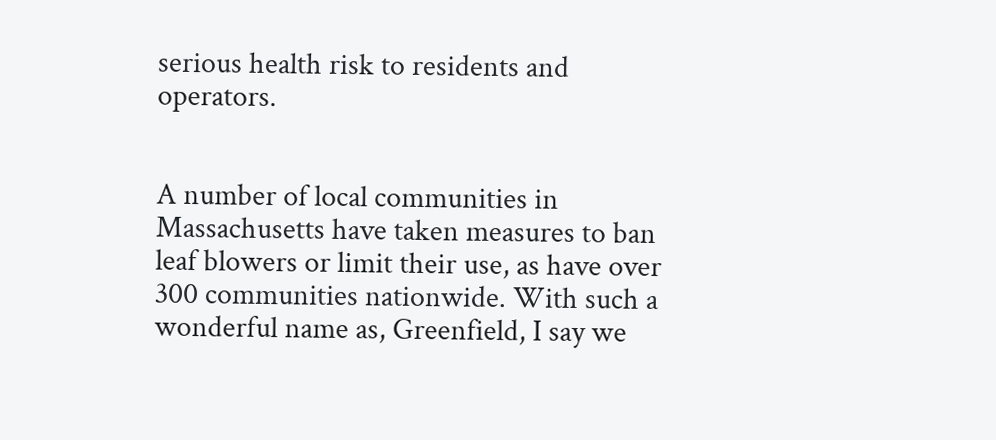serious health risk to residents and operators.


A number of local communities in Massachusetts have taken measures to ban leaf blowers or limit their use, as have over 300 communities nationwide. With such a wonderful name as, Greenfield, I say we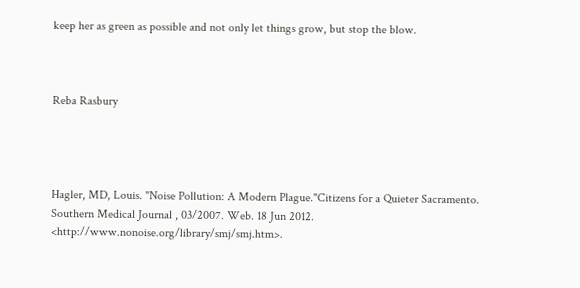keep her as green as possible and not only let things grow, but stop the blow.



Reba Rasbury




Hagler, MD, Louis. "Noise Pollution: A Modern Plague."Citizens for a Quieter Sacramento. Southern Medical Journal , 03/2007. Web. 18 Jun 2012. <http://www.nonoise.org/library/smj/smj.htm>.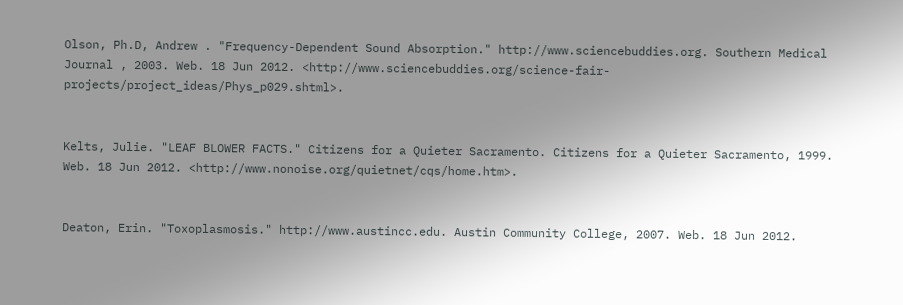Olson, Ph.D, Andrew . "Frequency-Dependent Sound Absorption." http://www.sciencebuddies.org. Southern Medical Journal , 2003. Web. 18 Jun 2012. <http://www.sciencebuddies.org/science-fair-projects/project_ideas/Phys_p029.shtml>.


Kelts, Julie. "LEAF BLOWER FACTS." Citizens for a Quieter Sacramento. Citizens for a Quieter Sacramento, 1999. Web. 18 Jun 2012. <http://www.nonoise.org/quietnet/cqs/home.htm>.


Deaton, Erin. "Toxoplasmosis." http://www.austincc.edu. Austin Community College, 2007. Web. 18 Jun 2012.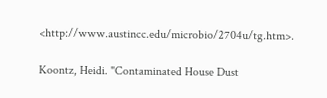<http://www.austincc.edu/microbio/2704u/tg.htm>.

Koontz, Heidi. "Contaminated House Dust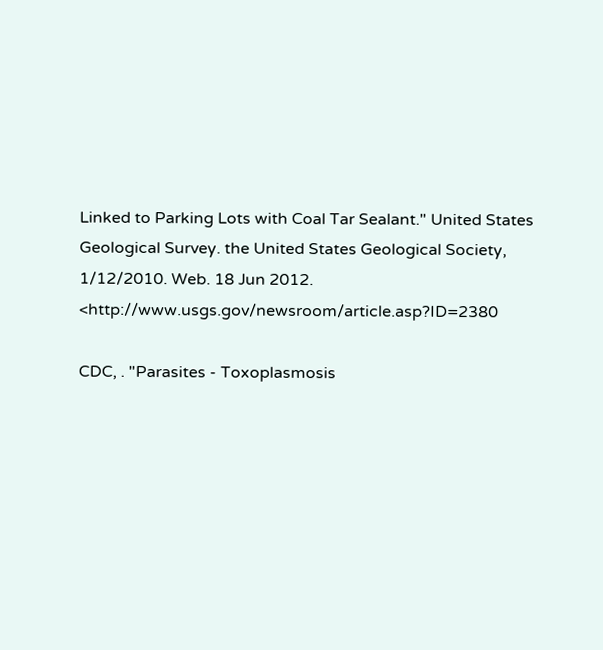Linked to Parking Lots with Coal Tar Sealant." United States Geological Survey. the United States Geological Society, 1/12/2010. Web. 18 Jun 2012. <http://www.usgs.gov/newsroom/article.asp?ID=2380

CDC, . "Parasites - Toxoplasmosis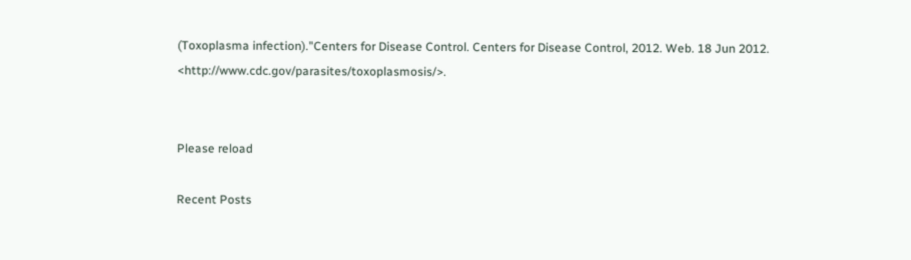(Toxoplasma infection)."Centers for Disease Control. Centers for Disease Control, 2012. Web. 18 Jun 2012. <http://www.cdc.gov/parasites/toxoplasmosis/>.


Please reload

Recent Posts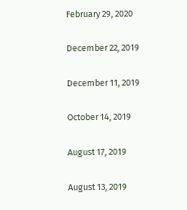February 29, 2020

December 22, 2019

December 11, 2019

October 14, 2019

August 17, 2019

August 13, 2019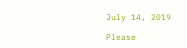July 14, 2019

Please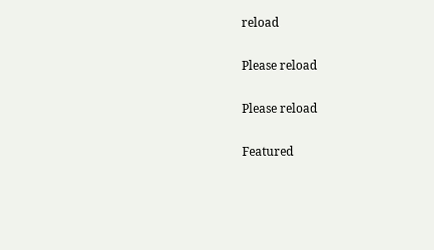reload

Please reload

Please reload

Featured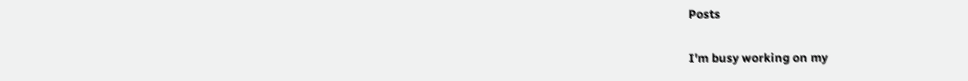Posts

I'm busy working on my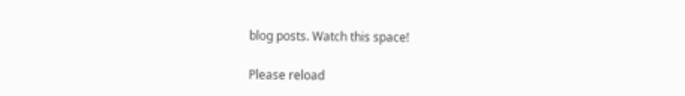blog posts. Watch this space!

Please reload